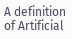A definition of Artificial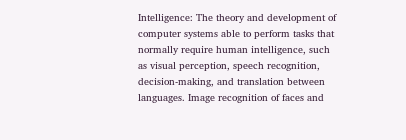Intelligence: The theory and development of computer systems able to perform tasks that normally require human intelligence, such as visual perception, speech recognition, decision-making, and translation between languages. Image recognition of faces and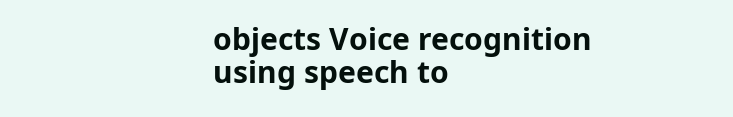objects Voice recognition using speech to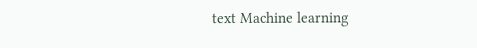text Machine learning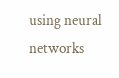using neural networks